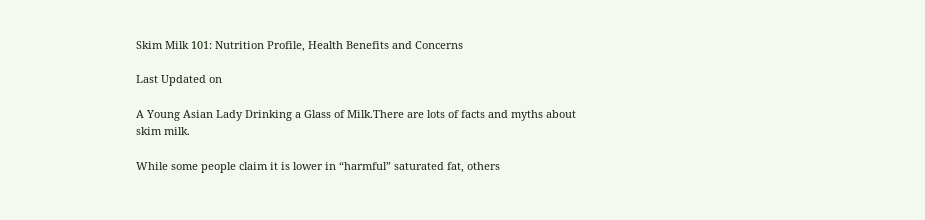Skim Milk 101: Nutrition Profile, Health Benefits and Concerns

Last Updated on

A Young Asian Lady Drinking a Glass of Milk.There are lots of facts and myths about skim milk.

While some people claim it is lower in “harmful” saturated fat, others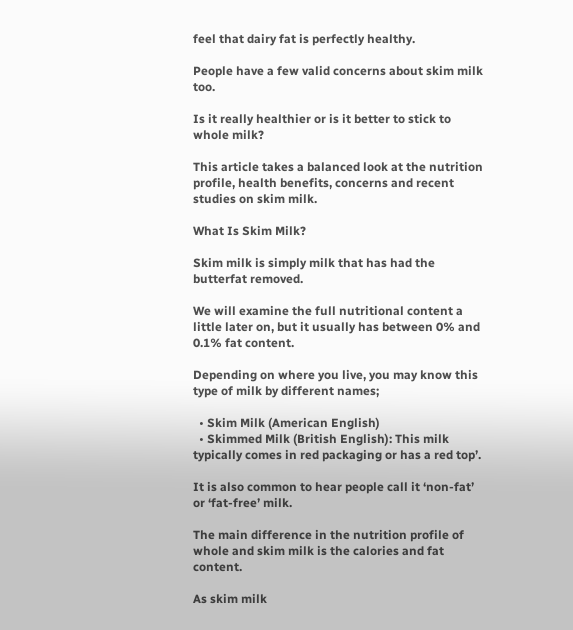feel that dairy fat is perfectly healthy.

People have a few valid concerns about skim milk too.

Is it really healthier or is it better to stick to whole milk?

This article takes a balanced look at the nutrition profile, health benefits, concerns and recent studies on skim milk.

What Is Skim Milk?

Skim milk is simply milk that has had the butterfat removed.

We will examine the full nutritional content a little later on, but it usually has between 0% and 0.1% fat content.

Depending on where you live, you may know this type of milk by different names;

  • Skim Milk (American English)
  • Skimmed Milk (British English): This milk typically comes in red packaging or has a red top’.

It is also common to hear people call it ‘non-fat’ or ‘fat-free’ milk.

The main difference in the nutrition profile of whole and skim milk is the calories and fat content.

As skim milk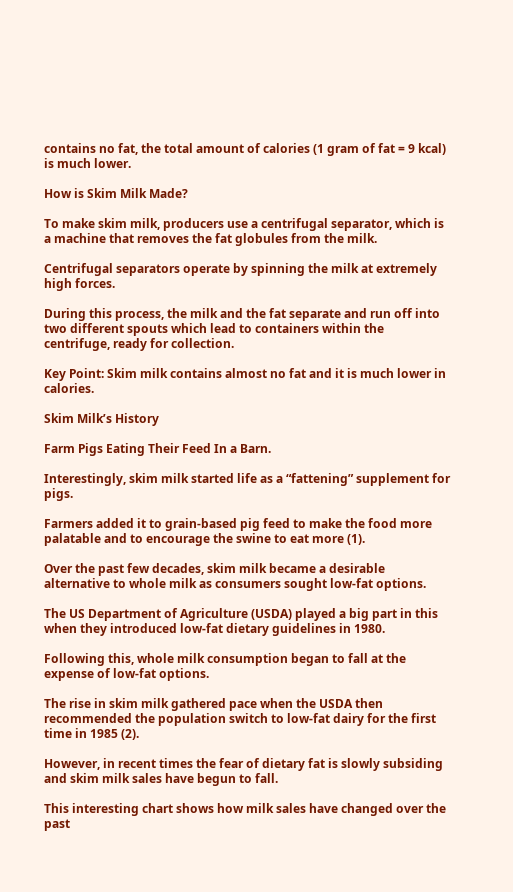contains no fat, the total amount of calories (1 gram of fat = 9 kcal) is much lower.

How is Skim Milk Made?

To make skim milk, producers use a centrifugal separator, which is a machine that removes the fat globules from the milk.

Centrifugal separators operate by spinning the milk at extremely high forces.

During this process, the milk and the fat separate and run off into two different spouts which lead to containers within the centrifuge, ready for collection.

Key Point: Skim milk contains almost no fat and it is much lower in calories.

Skim Milk’s History

Farm Pigs Eating Their Feed In a Barn.

Interestingly, skim milk started life as a “fattening” supplement for pigs.

Farmers added it to grain-based pig feed to make the food more palatable and to encourage the swine to eat more (1).

Over the past few decades, skim milk became a desirable alternative to whole milk as consumers sought low-fat options.

The US Department of Agriculture (USDA) played a big part in this when they introduced low-fat dietary guidelines in 1980.

Following this, whole milk consumption began to fall at the expense of low-fat options.

The rise in skim milk gathered pace when the USDA then recommended the population switch to low-fat dairy for the first time in 1985 (2).

However, in recent times the fear of dietary fat is slowly subsiding and skim milk sales have begun to fall.

This interesting chart shows how milk sales have changed over the past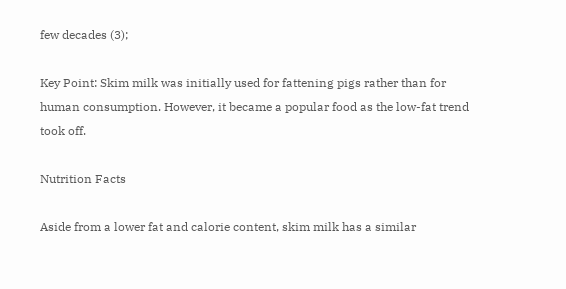few decades (3);

Key Point: Skim milk was initially used for fattening pigs rather than for human consumption. However, it became a popular food as the low-fat trend took off.

Nutrition Facts

Aside from a lower fat and calorie content, skim milk has a similar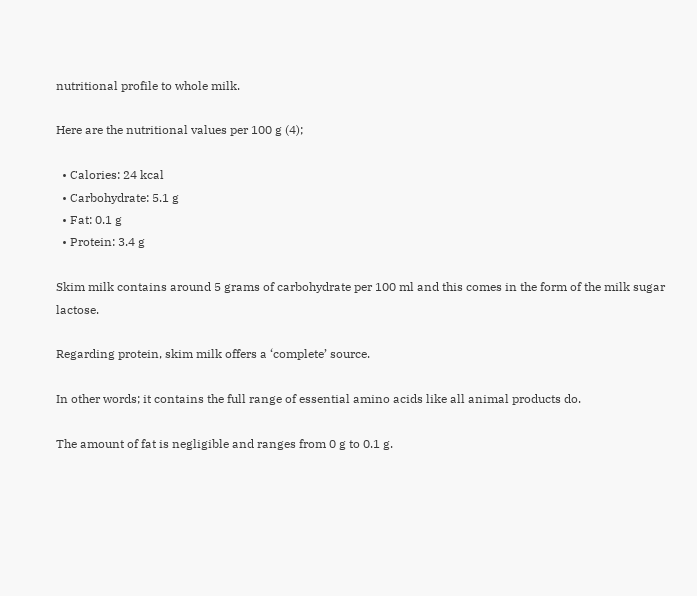nutritional profile to whole milk.

Here are the nutritional values per 100 g (4);

  • Calories: 24 kcal
  • Carbohydrate: 5.1 g
  • Fat: 0.1 g
  • Protein: 3.4 g

Skim milk contains around 5 grams of carbohydrate per 100 ml and this comes in the form of the milk sugar lactose.

Regarding protein, skim milk offers a ‘complete’ source.

In other words; it contains the full range of essential amino acids like all animal products do.

The amount of fat is negligible and ranges from 0 g to 0.1 g.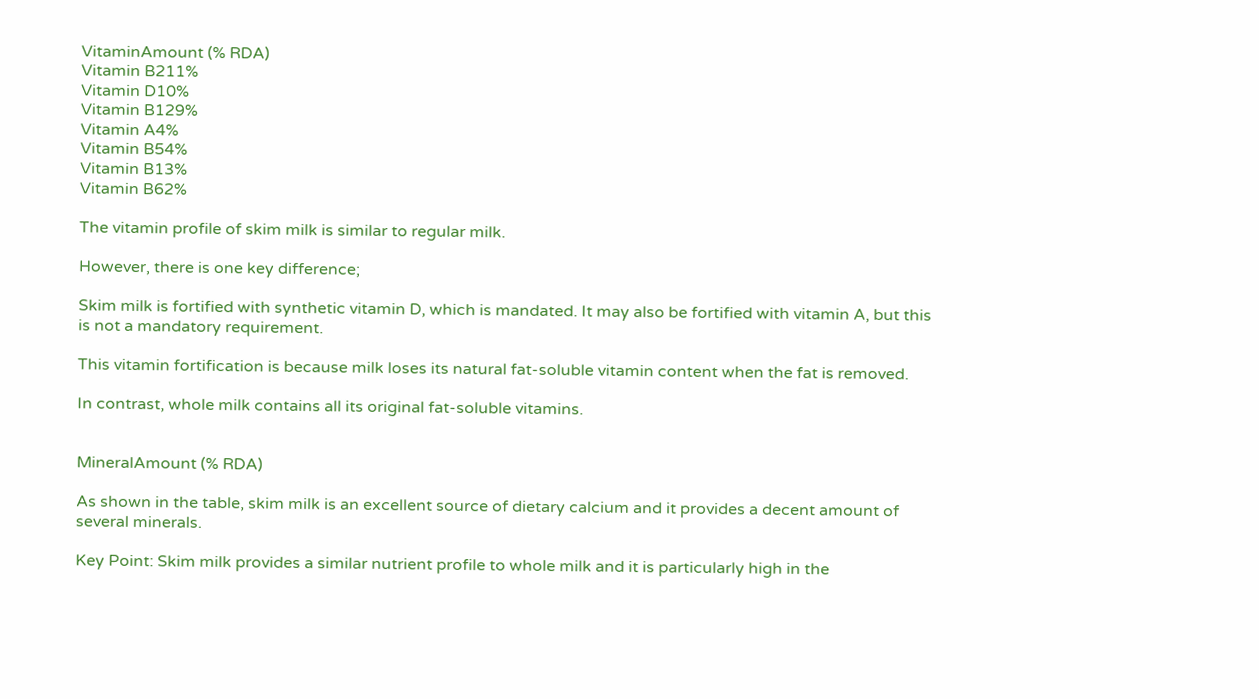VitaminAmount (% RDA)
Vitamin B211%
Vitamin D10%
Vitamin B129%
Vitamin A4%
Vitamin B54%
Vitamin B13%
Vitamin B62%

The vitamin profile of skim milk is similar to regular milk.

However, there is one key difference;

Skim milk is fortified with synthetic vitamin D, which is mandated. It may also be fortified with vitamin A, but this is not a mandatory requirement.

This vitamin fortification is because milk loses its natural fat-soluble vitamin content when the fat is removed.

In contrast, whole milk contains all its original fat-soluble vitamins.


MineralAmount (% RDA)

As shown in the table, skim milk is an excellent source of dietary calcium and it provides a decent amount of several minerals.

Key Point: Skim milk provides a similar nutrient profile to whole milk and it is particularly high in the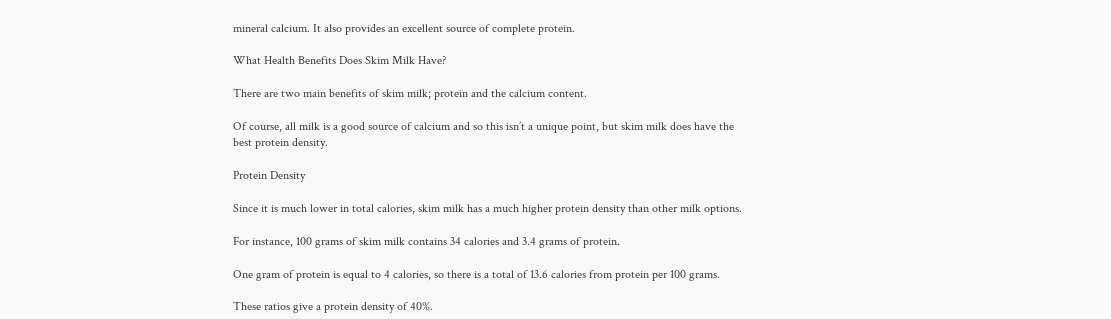mineral calcium. It also provides an excellent source of complete protein.

What Health Benefits Does Skim Milk Have?

There are two main benefits of skim milk; protein and the calcium content.

Of course, all milk is a good source of calcium and so this isn’t a unique point, but skim milk does have the best protein density.

Protein Density

Since it is much lower in total calories, skim milk has a much higher protein density than other milk options.

For instance, 100 grams of skim milk contains 34 calories and 3.4 grams of protein.

One gram of protein is equal to 4 calories, so there is a total of 13.6 calories from protein per 100 grams.

These ratios give a protein density of 40%.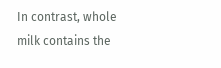In contrast, whole milk contains the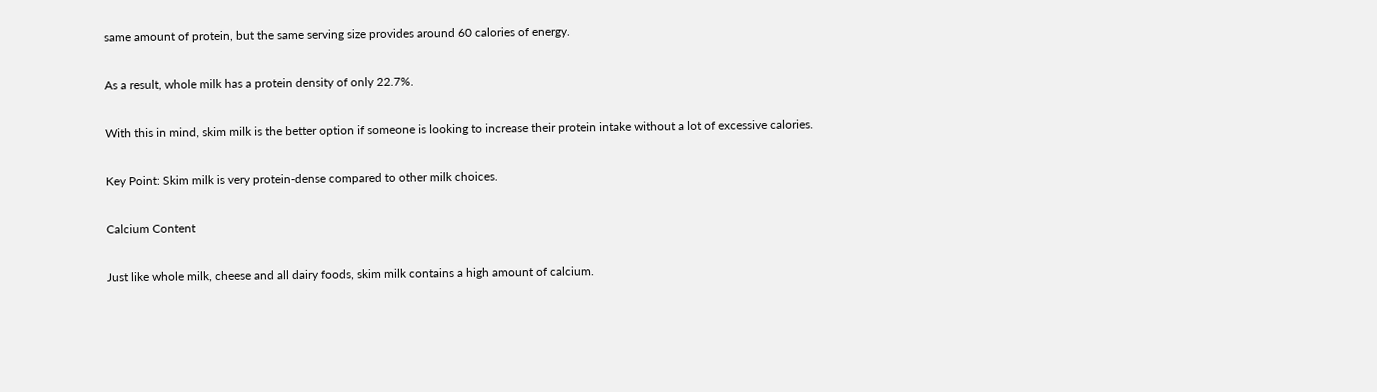same amount of protein, but the same serving size provides around 60 calories of energy.

As a result, whole milk has a protein density of only 22.7%.

With this in mind, skim milk is the better option if someone is looking to increase their protein intake without a lot of excessive calories.

Key Point: Skim milk is very protein-dense compared to other milk choices.

Calcium Content

Just like whole milk, cheese and all dairy foods, skim milk contains a high amount of calcium.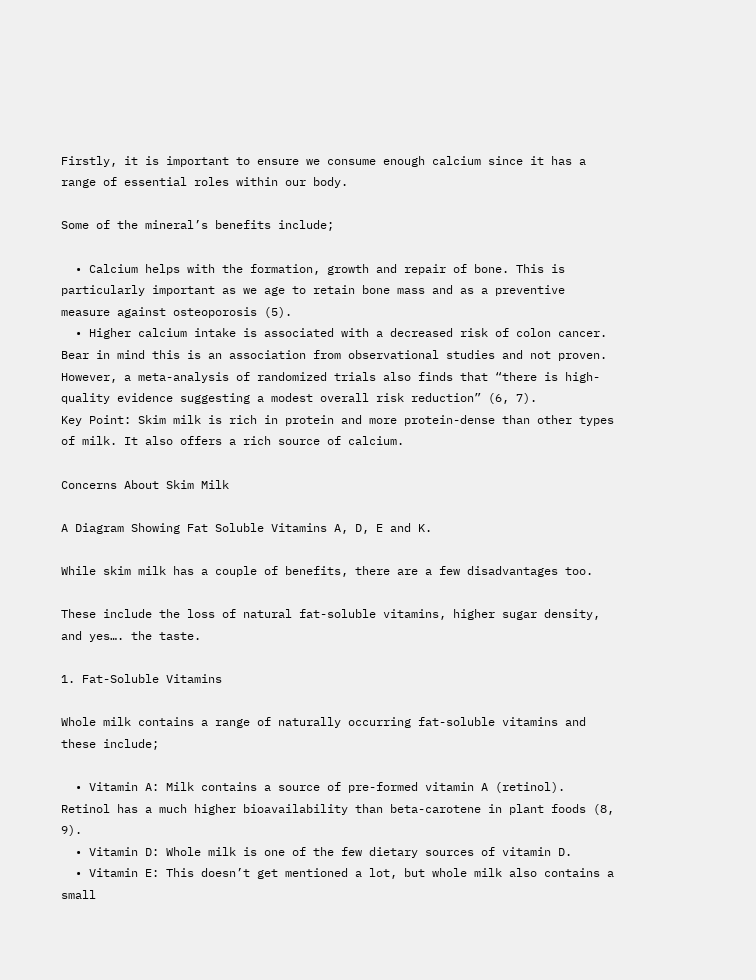Firstly, it is important to ensure we consume enough calcium since it has a range of essential roles within our body.

Some of the mineral’s benefits include;

  • Calcium helps with the formation, growth and repair of bone. This is particularly important as we age to retain bone mass and as a preventive measure against osteoporosis (5).
  • Higher calcium intake is associated with a decreased risk of colon cancer. Bear in mind this is an association from observational studies and not proven. However, a meta-analysis of randomized trials also finds that “there is high-quality evidence suggesting a modest overall risk reduction” (6, 7).
Key Point: Skim milk is rich in protein and more protein-dense than other types of milk. It also offers a rich source of calcium.

Concerns About Skim Milk

A Diagram Showing Fat Soluble Vitamins A, D, E and K.

While skim milk has a couple of benefits, there are a few disadvantages too.

These include the loss of natural fat-soluble vitamins, higher sugar density, and yes…. the taste.

1. Fat-Soluble Vitamins

Whole milk contains a range of naturally occurring fat-soluble vitamins and these include;

  • Vitamin A: Milk contains a source of pre-formed vitamin A (retinol). Retinol has a much higher bioavailability than beta-carotene in plant foods (8, 9).
  • Vitamin D: Whole milk is one of the few dietary sources of vitamin D.
  • Vitamin E: This doesn’t get mentioned a lot, but whole milk also contains a small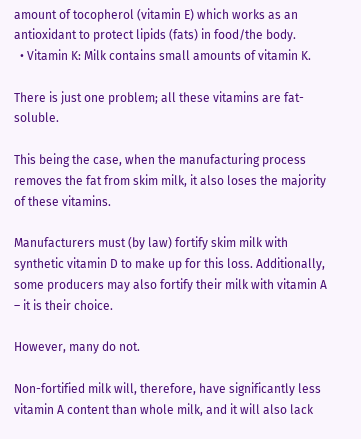amount of tocopherol (vitamin E) which works as an antioxidant to protect lipids (fats) in food/the body.
  • Vitamin K: Milk contains small amounts of vitamin K.

There is just one problem; all these vitamins are fat-soluble.

This being the case, when the manufacturing process removes the fat from skim milk, it also loses the majority of these vitamins.

Manufacturers must (by law) fortify skim milk with synthetic vitamin D to make up for this loss. Additionally, some producers may also fortify their milk with vitamin A – it is their choice.

However, many do not.

Non-fortified milk will, therefore, have significantly less vitamin A content than whole milk, and it will also lack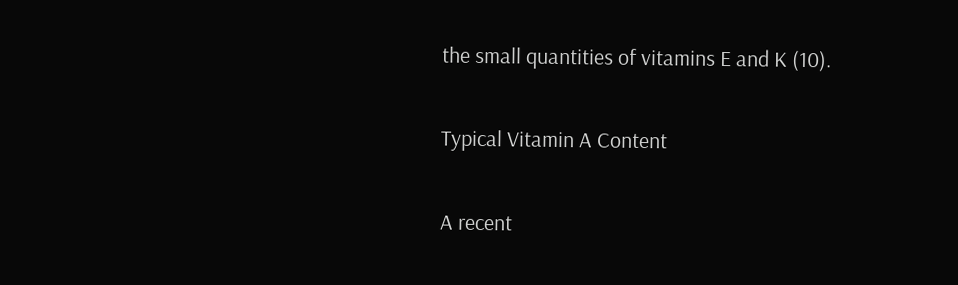the small quantities of vitamins E and K (10).

Typical Vitamin A Content

A recent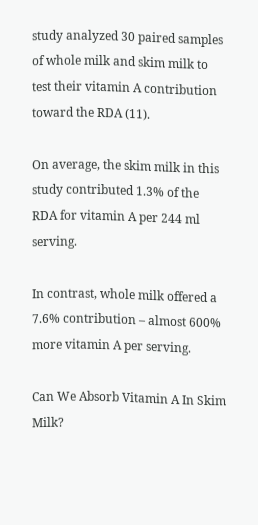study analyzed 30 paired samples of whole milk and skim milk to test their vitamin A contribution toward the RDA (11).

On average, the skim milk in this study contributed 1.3% of the RDA for vitamin A per 244 ml serving.

In contrast, whole milk offered a 7.6% contribution – almost 600% more vitamin A per serving.

Can We Absorb Vitamin A In Skim Milk?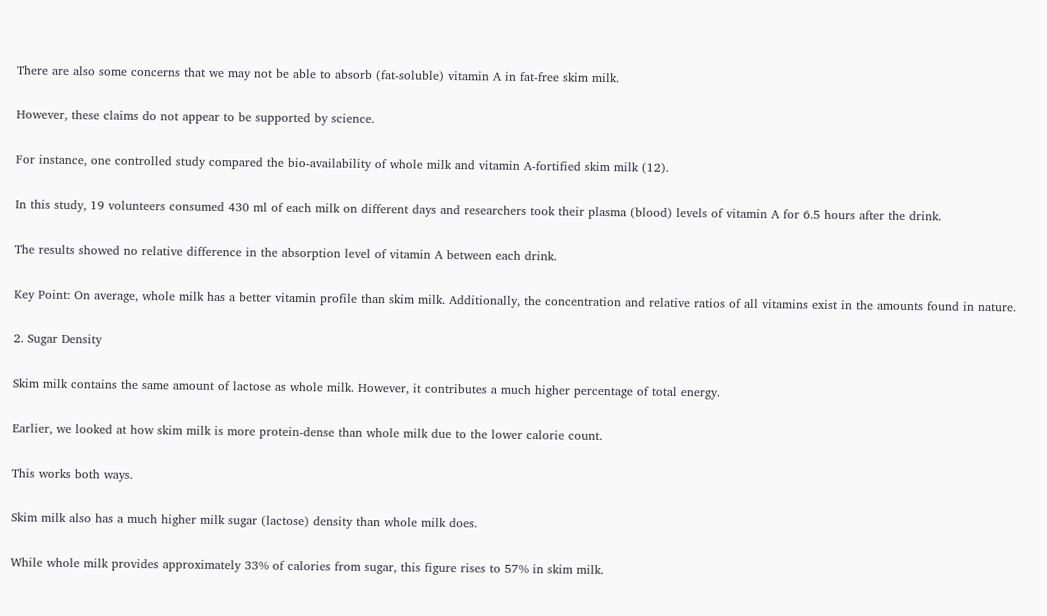There are also some concerns that we may not be able to absorb (fat-soluble) vitamin A in fat-free skim milk.

However, these claims do not appear to be supported by science.

For instance, one controlled study compared the bio-availability of whole milk and vitamin A-fortified skim milk (12).

In this study, 19 volunteers consumed 430 ml of each milk on different days and researchers took their plasma (blood) levels of vitamin A for 6.5 hours after the drink.

The results showed no relative difference in the absorption level of vitamin A between each drink.

Key Point: On average, whole milk has a better vitamin profile than skim milk. Additionally, the concentration and relative ratios of all vitamins exist in the amounts found in nature.

2. Sugar Density

Skim milk contains the same amount of lactose as whole milk. However, it contributes a much higher percentage of total energy.

Earlier, we looked at how skim milk is more protein-dense than whole milk due to the lower calorie count.

This works both ways.

Skim milk also has a much higher milk sugar (lactose) density than whole milk does.

While whole milk provides approximately 33% of calories from sugar, this figure rises to 57% in skim milk.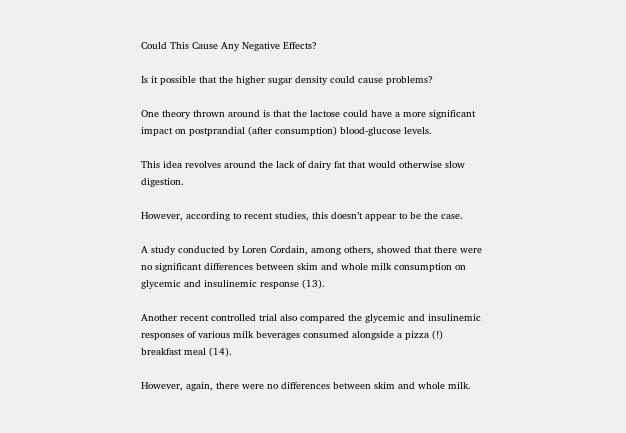Could This Cause Any Negative Effects?

Is it possible that the higher sugar density could cause problems?

One theory thrown around is that the lactose could have a more significant impact on postprandial (after consumption) blood-glucose levels.

This idea revolves around the lack of dairy fat that would otherwise slow digestion.

However, according to recent studies, this doesn’t appear to be the case.

A study conducted by Loren Cordain, among others, showed that there were no significant differences between skim and whole milk consumption on glycemic and insulinemic response (13).

Another recent controlled trial also compared the glycemic and insulinemic responses of various milk beverages consumed alongside a pizza (!) breakfast meal (14).

However, again, there were no differences between skim and whole milk.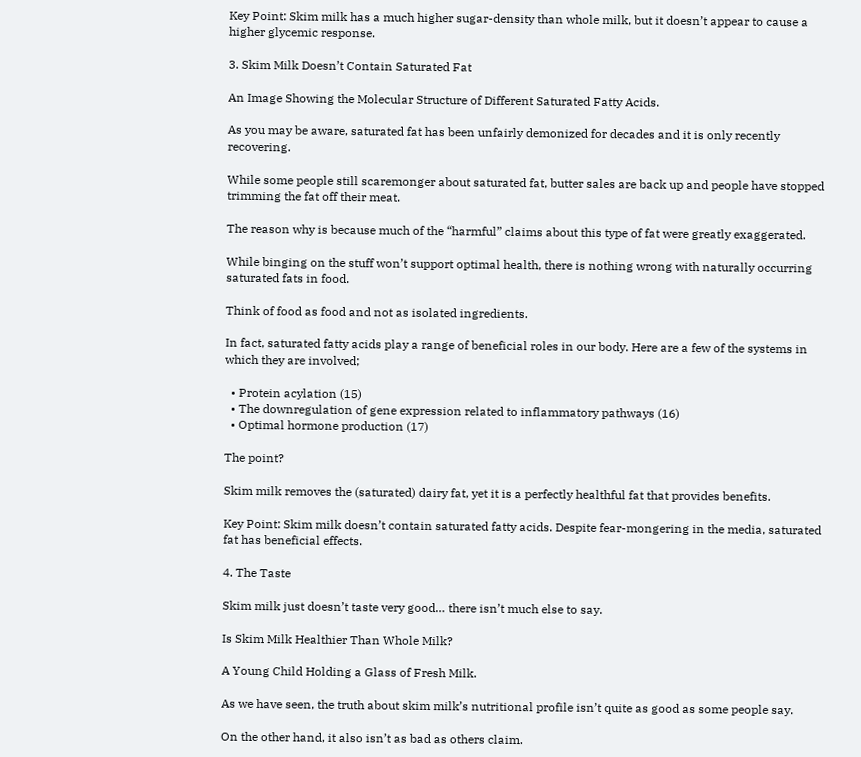Key Point: Skim milk has a much higher sugar-density than whole milk, but it doesn’t appear to cause a higher glycemic response.

3. Skim Milk Doesn’t Contain Saturated Fat

An Image Showing the Molecular Structure of Different Saturated Fatty Acids.

As you may be aware, saturated fat has been unfairly demonized for decades and it is only recently recovering.

While some people still scaremonger about saturated fat, butter sales are back up and people have stopped trimming the fat off their meat.

The reason why is because much of the “harmful” claims about this type of fat were greatly exaggerated.

While binging on the stuff won’t support optimal health, there is nothing wrong with naturally occurring saturated fats in food.

Think of food as food and not as isolated ingredients.

In fact, saturated fatty acids play a range of beneficial roles in our body. Here are a few of the systems in which they are involved;

  • Protein acylation (15)
  • The downregulation of gene expression related to inflammatory pathways (16)
  • Optimal hormone production (17)

The point?

Skim milk removes the (saturated) dairy fat, yet it is a perfectly healthful fat that provides benefits.

Key Point: Skim milk doesn’t contain saturated fatty acids. Despite fear-mongering in the media, saturated fat has beneficial effects.

4. The Taste

Skim milk just doesn’t taste very good… there isn’t much else to say.

Is Skim Milk Healthier Than Whole Milk?

A Young Child Holding a Glass of Fresh Milk.

As we have seen, the truth about skim milk’s nutritional profile isn’t quite as good as some people say.

On the other hand, it also isn’t as bad as others claim.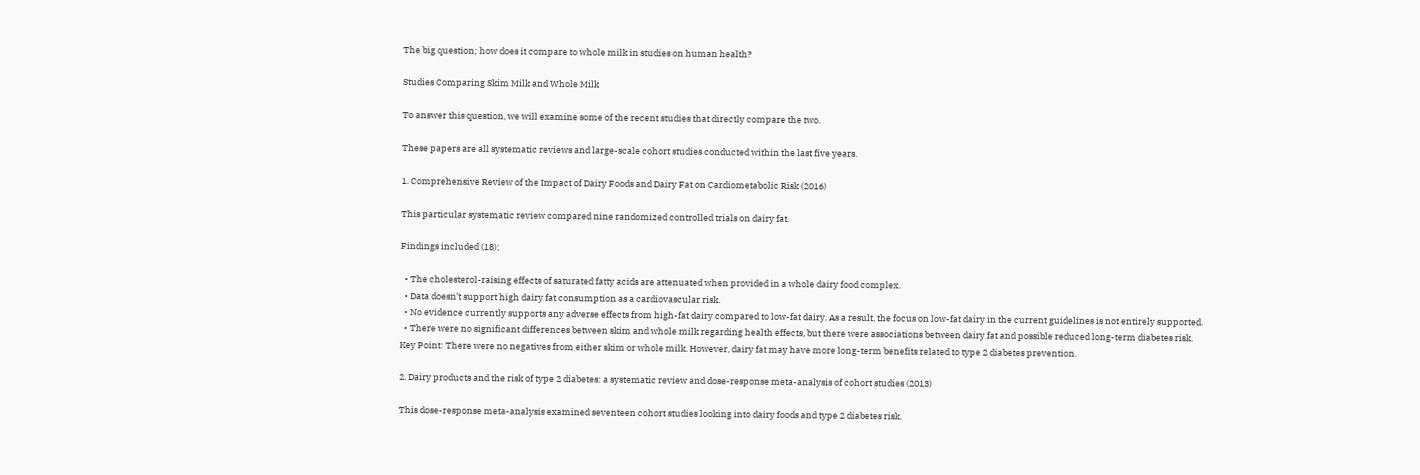The big question; how does it compare to whole milk in studies on human health?

Studies Comparing Skim Milk and Whole Milk

To answer this question, we will examine some of the recent studies that directly compare the two.

These papers are all systematic reviews and large-scale cohort studies conducted within the last five years.

1. Comprehensive Review of the Impact of Dairy Foods and Dairy Fat on Cardiometabolic Risk (2016)

This particular systematic review compared nine randomized controlled trials on dairy fat.

Findings included (18);

  • The cholesterol-raising effects of saturated fatty acids are attenuated when provided in a whole dairy food complex.
  • Data doesn’t support high dairy fat consumption as a cardiovascular risk.
  • No evidence currently supports any adverse effects from high-fat dairy compared to low-fat dairy. As a result, the focus on low-fat dairy in the current guidelines is not entirely supported.
  • There were no significant differences between skim and whole milk regarding health effects, but there were associations between dairy fat and possible reduced long-term diabetes risk.
Key Point: There were no negatives from either skim or whole milk. However, dairy fat may have more long-term benefits related to type 2 diabetes prevention.

2. Dairy products and the risk of type 2 diabetes: a systematic review and dose-response meta-analysis of cohort studies (2013)

This dose-response meta-analysis examined seventeen cohort studies looking into dairy foods and type 2 diabetes risk.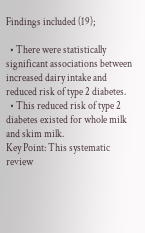Findings included (19);

  • There were statistically significant associations between increased dairy intake and reduced risk of type 2 diabetes.
  • This reduced risk of type 2 diabetes existed for whole milk and skim milk.
Key Point: This systematic review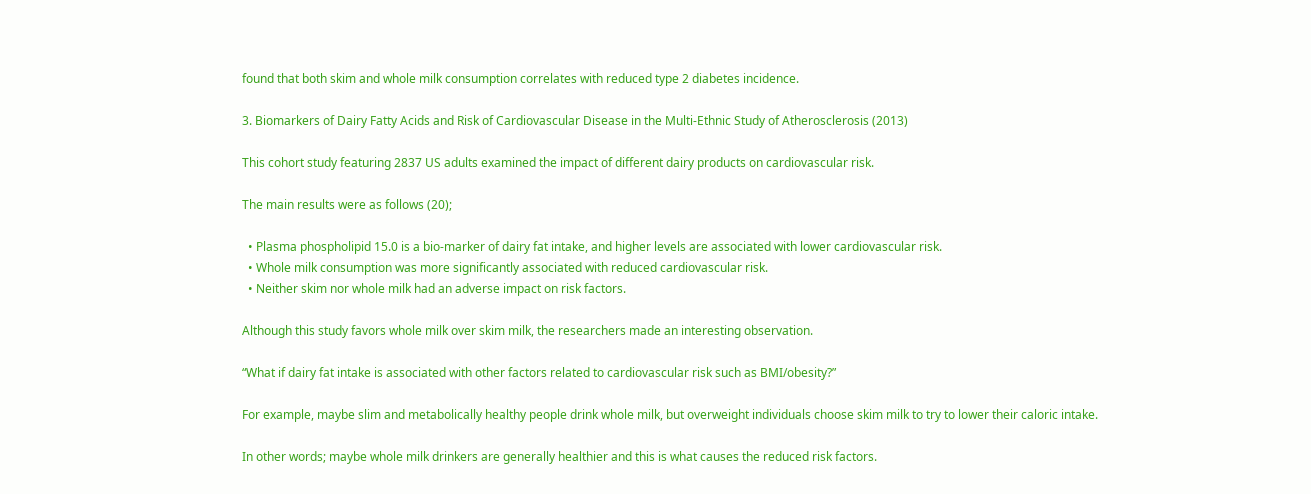found that both skim and whole milk consumption correlates with reduced type 2 diabetes incidence.

3. Biomarkers of Dairy Fatty Acids and Risk of Cardiovascular Disease in the Multi-Ethnic Study of Atherosclerosis (2013)

This cohort study featuring 2837 US adults examined the impact of different dairy products on cardiovascular risk.

The main results were as follows (20);

  • Plasma phospholipid 15.0 is a bio-marker of dairy fat intake, and higher levels are associated with lower cardiovascular risk.
  • Whole milk consumption was more significantly associated with reduced cardiovascular risk.
  • Neither skim nor whole milk had an adverse impact on risk factors.

Although this study favors whole milk over skim milk, the researchers made an interesting observation.

“What if dairy fat intake is associated with other factors related to cardiovascular risk such as BMI/obesity?”

For example, maybe slim and metabolically healthy people drink whole milk, but overweight individuals choose skim milk to try to lower their caloric intake.

In other words; maybe whole milk drinkers are generally healthier and this is what causes the reduced risk factors.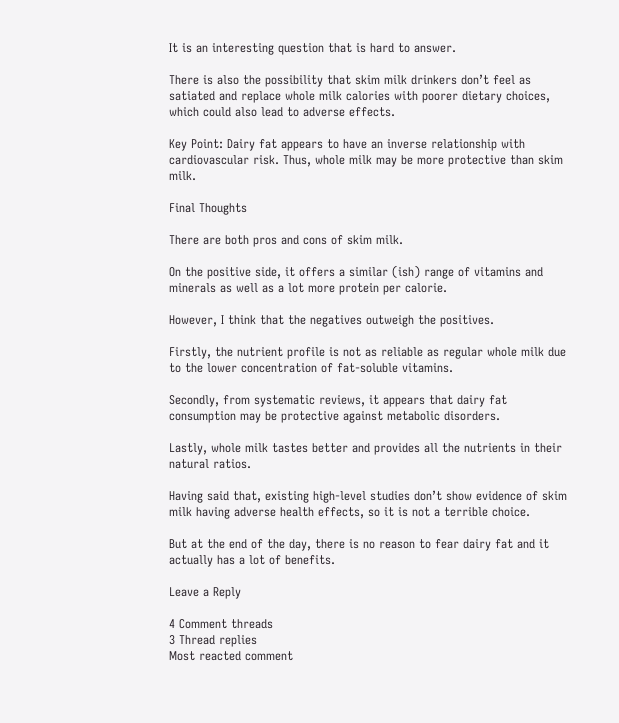It is an interesting question that is hard to answer.

There is also the possibility that skim milk drinkers don’t feel as satiated and replace whole milk calories with poorer dietary choices, which could also lead to adverse effects.

Key Point: Dairy fat appears to have an inverse relationship with cardiovascular risk. Thus, whole milk may be more protective than skim milk.

Final Thoughts

There are both pros and cons of skim milk.

On the positive side, it offers a similar (ish) range of vitamins and minerals as well as a lot more protein per calorie.

However, I think that the negatives outweigh the positives.

Firstly, the nutrient profile is not as reliable as regular whole milk due to the lower concentration of fat-soluble vitamins.

Secondly, from systematic reviews, it appears that dairy fat consumption may be protective against metabolic disorders.

Lastly, whole milk tastes better and provides all the nutrients in their natural ratios.

Having said that, existing high-level studies don’t show evidence of skim milk having adverse health effects, so it is not a terrible choice.

But at the end of the day, there is no reason to fear dairy fat and it actually has a lot of benefits.

Leave a Reply

4 Comment threads
3 Thread replies
Most reacted comment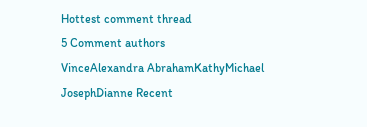Hottest comment thread
5 Comment authors
VinceAlexandra AbrahamKathyMichael JosephDianne Recent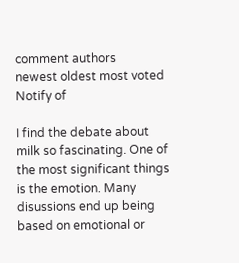comment authors
newest oldest most voted
Notify of

I find the debate about milk so fascinating. One of the most significant things is the emotion. Many disussions end up being based on emotional or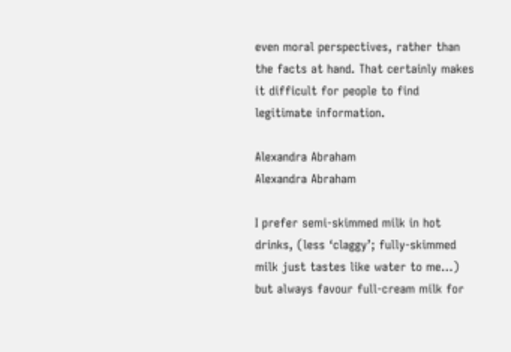even moral perspectives, rather than the facts at hand. That certainly makes it difficult for people to find legitimate information.

Alexandra Abraham
Alexandra Abraham

I prefer semi-skimmed milk in hot drinks, (less ‘claggy’; fully-skimmed milk just tastes like water to me…) but always favour full-cream milk for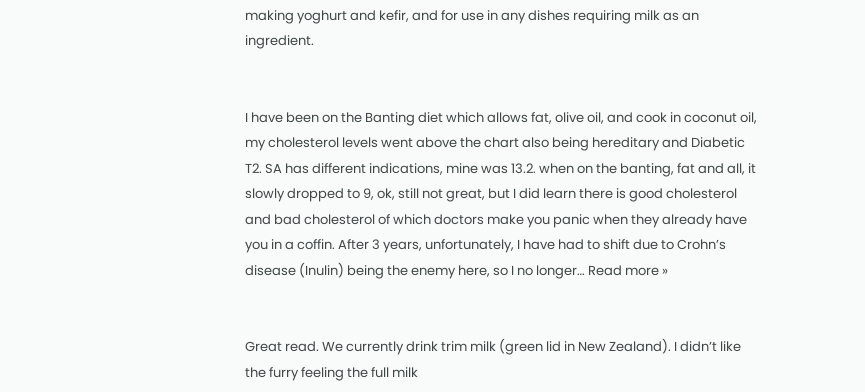making yoghurt and kefir, and for use in any dishes requiring milk as an ingredient.


I have been on the Banting diet which allows fat, olive oil, and cook in coconut oil, my cholesterol levels went above the chart also being hereditary and Diabetic T2. SA has different indications, mine was 13.2. when on the banting, fat and all, it slowly dropped to 9, ok, still not great, but I did learn there is good cholesterol and bad cholesterol of which doctors make you panic when they already have you in a coffin. After 3 years, unfortunately, I have had to shift due to Crohn’s disease (Inulin) being the enemy here, so I no longer… Read more »


Great read. We currently drink trim milk (green lid in New Zealand). I didn’t like the furry feeling the full milk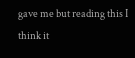gave me but reading this I think it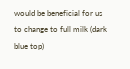would be beneficial for us to change to full milk (dark blue top)